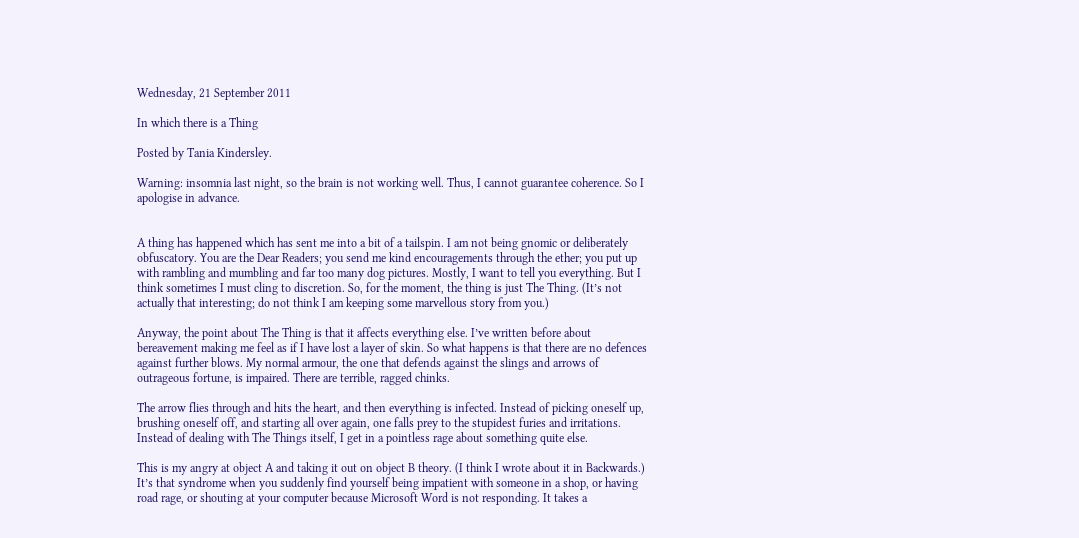Wednesday, 21 September 2011

In which there is a Thing

Posted by Tania Kindersley.

Warning: insomnia last night, so the brain is not working well. Thus, I cannot guarantee coherence. So I apologise in advance.


A thing has happened which has sent me into a bit of a tailspin. I am not being gnomic or deliberately obfuscatory. You are the Dear Readers; you send me kind encouragements through the ether; you put up with rambling and mumbling and far too many dog pictures. Mostly, I want to tell you everything. But I think sometimes I must cling to discretion. So, for the moment, the thing is just The Thing. (It’s not actually that interesting; do not think I am keeping some marvellous story from you.)

Anyway, the point about The Thing is that it affects everything else. I’ve written before about bereavement making me feel as if I have lost a layer of skin. So what happens is that there are no defences against further blows. My normal armour, the one that defends against the slings and arrows of outrageous fortune, is impaired. There are terrible, ragged chinks.

The arrow flies through and hits the heart, and then everything is infected. Instead of picking oneself up, brushing oneself off, and starting all over again, one falls prey to the stupidest furies and irritations. Instead of dealing with The Things itself, I get in a pointless rage about something quite else.

This is my angry at object A and taking it out on object B theory. (I think I wrote about it in Backwards.) It’s that syndrome when you suddenly find yourself being impatient with someone in a shop, or having road rage, or shouting at your computer because Microsoft Word is not responding. It takes a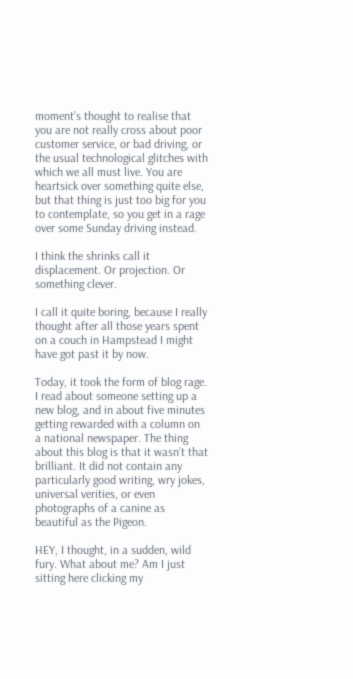moment’s thought to realise that you are not really cross about poor customer service, or bad driving, or the usual technological glitches with which we all must live. You are heartsick over something quite else, but that thing is just too big for you to contemplate, so you get in a rage over some Sunday driving instead.

I think the shrinks call it displacement. Or projection. Or something clever.

I call it quite boring, because I really thought after all those years spent on a couch in Hampstead I might have got past it by now.

Today, it took the form of blog rage. I read about someone setting up a new blog, and in about five minutes getting rewarded with a column on a national newspaper. The thing about this blog is that it wasn’t that brilliant. It did not contain any particularly good writing, wry jokes, universal verities, or even photographs of a canine as beautiful as the Pigeon.

HEY, I thought, in a sudden, wild fury. What about me? Am I just sitting here clicking my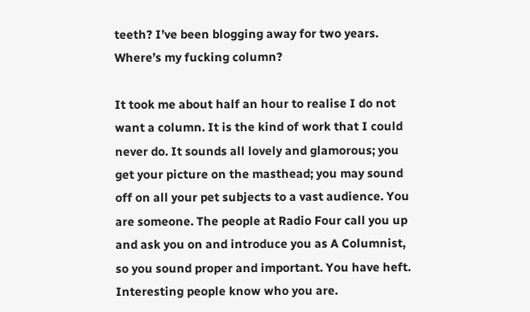teeth? I’ve been blogging away for two years. Where’s my fucking column?

It took me about half an hour to realise I do not want a column. It is the kind of work that I could never do. It sounds all lovely and glamorous; you get your picture on the masthead; you may sound off on all your pet subjects to a vast audience. You are someone. The people at Radio Four call you up and ask you on and introduce you as A Columnist, so you sound proper and important. You have heft. Interesting people know who you are.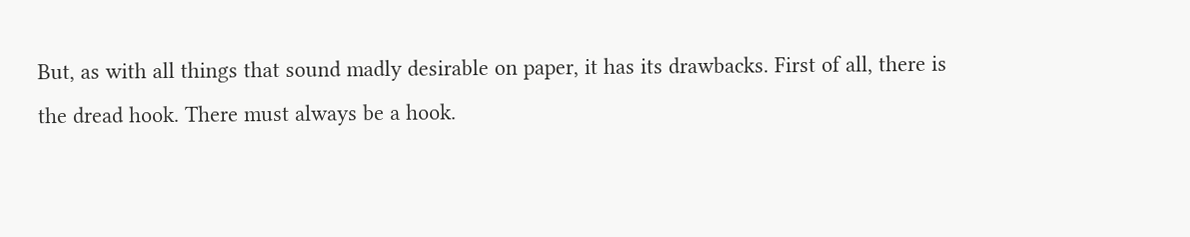But, as with all things that sound madly desirable on paper, it has its drawbacks. First of all, there is the dread hook. There must always be a hook.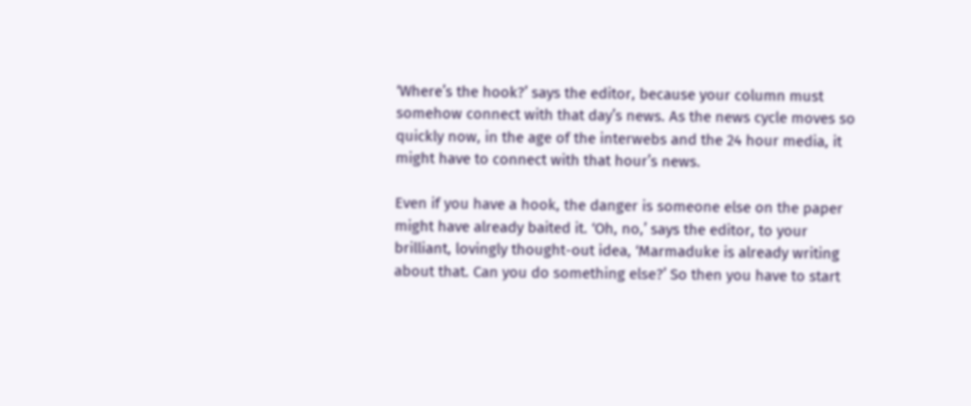‘Where’s the hook?’ says the editor, because your column must somehow connect with that day’s news. As the news cycle moves so quickly now, in the age of the interwebs and the 24 hour media, it might have to connect with that hour’s news.

Even if you have a hook, the danger is someone else on the paper might have already baited it. ‘Oh, no,’ says the editor, to your brilliant, lovingly thought-out idea, ‘Marmaduke is already writing about that. Can you do something else?’ So then you have to start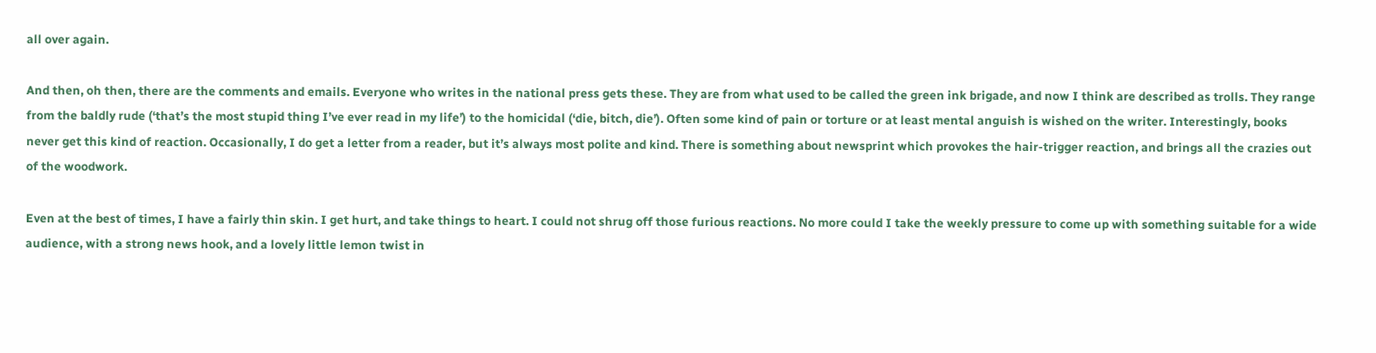all over again.

And then, oh then, there are the comments and emails. Everyone who writes in the national press gets these. They are from what used to be called the green ink brigade, and now I think are described as trolls. They range from the baldly rude (‘that’s the most stupid thing I’ve ever read in my life’) to the homicidal (‘die, bitch, die’). Often some kind of pain or torture or at least mental anguish is wished on the writer. Interestingly, books never get this kind of reaction. Occasionally, I do get a letter from a reader, but it’s always most polite and kind. There is something about newsprint which provokes the hair-trigger reaction, and brings all the crazies out of the woodwork.

Even at the best of times, I have a fairly thin skin. I get hurt, and take things to heart. I could not shrug off those furious reactions. No more could I take the weekly pressure to come up with something suitable for a wide audience, with a strong news hook, and a lovely little lemon twist in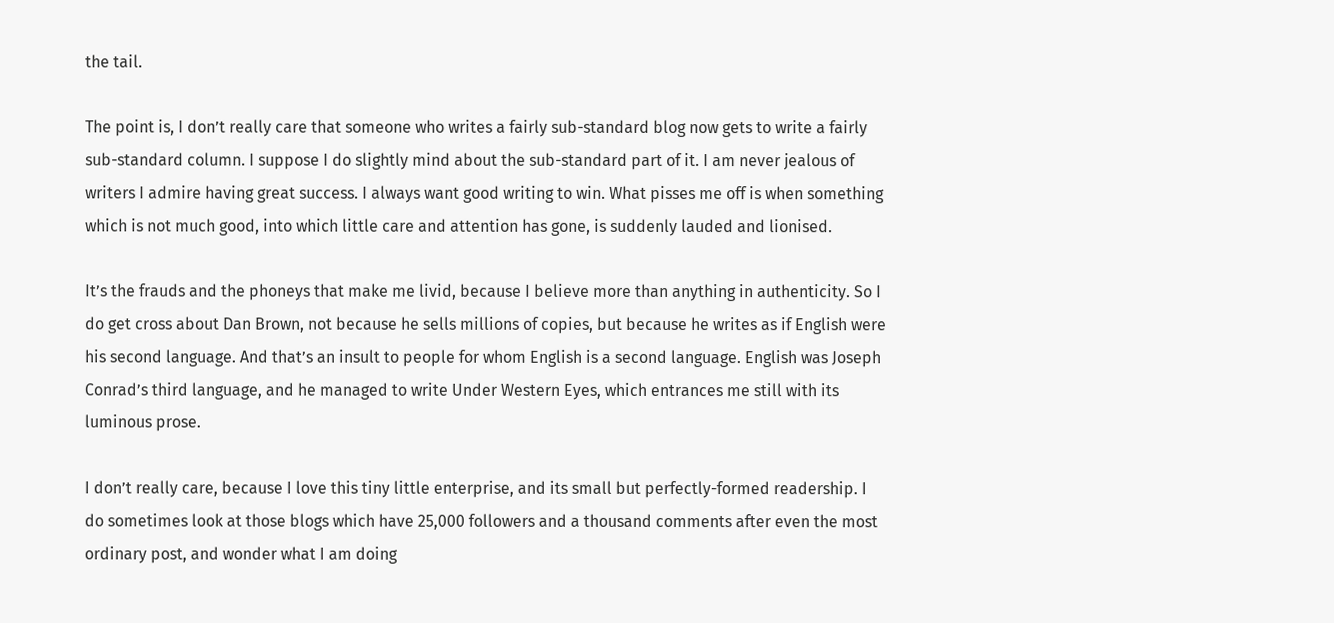the tail.

The point is, I don’t really care that someone who writes a fairly sub-standard blog now gets to write a fairly sub-standard column. I suppose I do slightly mind about the sub-standard part of it. I am never jealous of writers I admire having great success. I always want good writing to win. What pisses me off is when something which is not much good, into which little care and attention has gone, is suddenly lauded and lionised.

It’s the frauds and the phoneys that make me livid, because I believe more than anything in authenticity. So I do get cross about Dan Brown, not because he sells millions of copies, but because he writes as if English were his second language. And that’s an insult to people for whom English is a second language. English was Joseph Conrad’s third language, and he managed to write Under Western Eyes, which entrances me still with its luminous prose.

I don’t really care, because I love this tiny little enterprise, and its small but perfectly-formed readership. I do sometimes look at those blogs which have 25,000 followers and a thousand comments after even the most ordinary post, and wonder what I am doing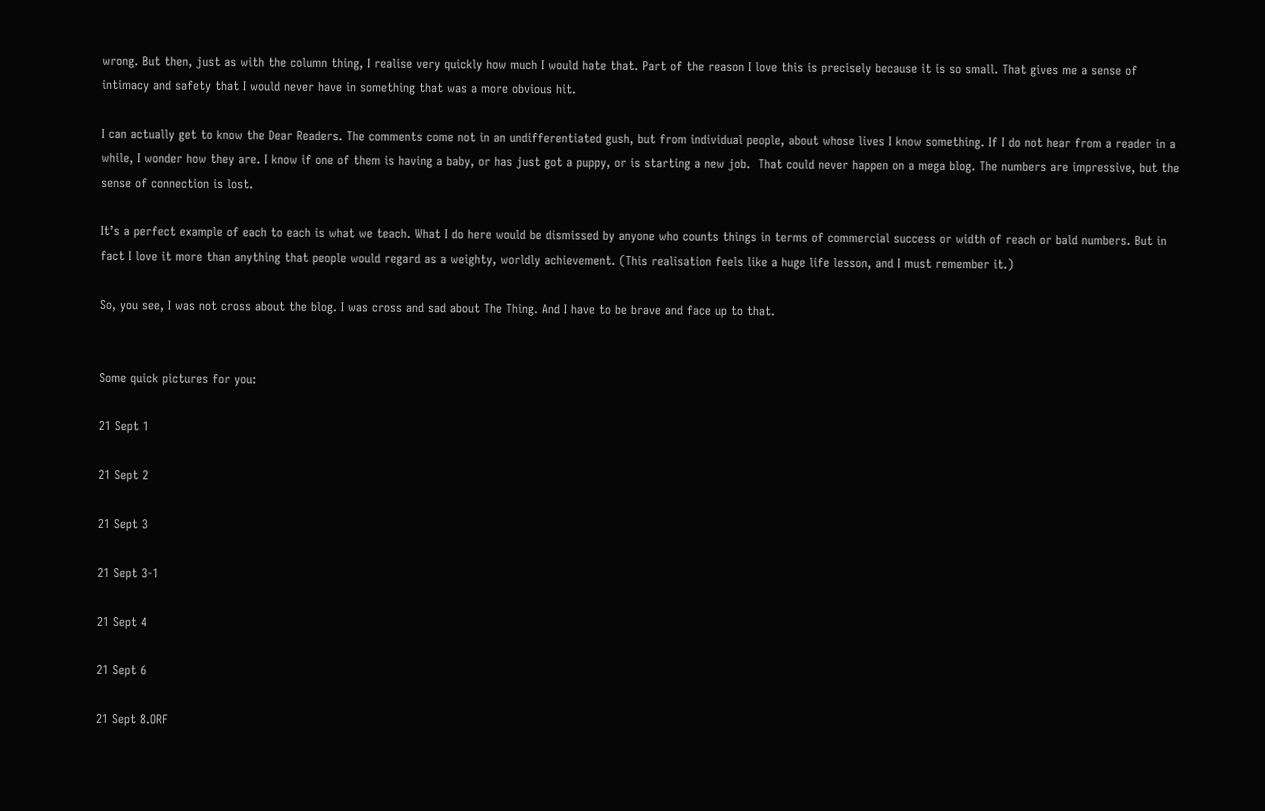wrong. But then, just as with the column thing, I realise very quickly how much I would hate that. Part of the reason I love this is precisely because it is so small. That gives me a sense of intimacy and safety that I would never have in something that was a more obvious hit.

I can actually get to know the Dear Readers. The comments come not in an undifferentiated gush, but from individual people, about whose lives I know something. If I do not hear from a reader in a while, I wonder how they are. I know if one of them is having a baby, or has just got a puppy, or is starting a new job.  That could never happen on a mega blog. The numbers are impressive, but the sense of connection is lost.

It’s a perfect example of each to each is what we teach. What I do here would be dismissed by anyone who counts things in terms of commercial success or width of reach or bald numbers. But in fact I love it more than anything that people would regard as a weighty, worldly achievement. (This realisation feels like a huge life lesson, and I must remember it.)

So, you see, I was not cross about the blog. I was cross and sad about The Thing. And I have to be brave and face up to that.


Some quick pictures for you:

21 Sept 1

21 Sept 2

21 Sept 3

21 Sept 3-1

21 Sept 4

21 Sept 6

21 Sept 8.ORF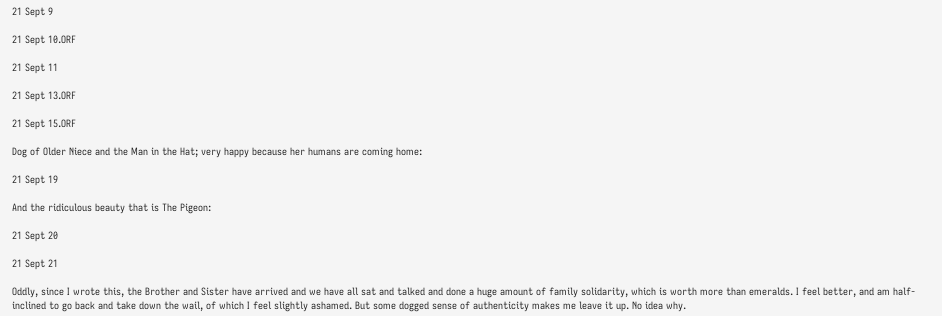21 Sept 9

21 Sept 10.ORF

21 Sept 11

21 Sept 13.ORF

21 Sept 15.ORF

Dog of Older Niece and the Man in the Hat; very happy because her humans are coming home:

21 Sept 19

And the ridiculous beauty that is The Pigeon:

21 Sept 20

21 Sept 21

Oddly, since I wrote this, the Brother and Sister have arrived and we have all sat and talked and done a huge amount of family solidarity, which is worth more than emeralds. I feel better, and am half-inclined to go back and take down the wail, of which I feel slightly ashamed. But some dogged sense of authenticity makes me leave it up. No idea why.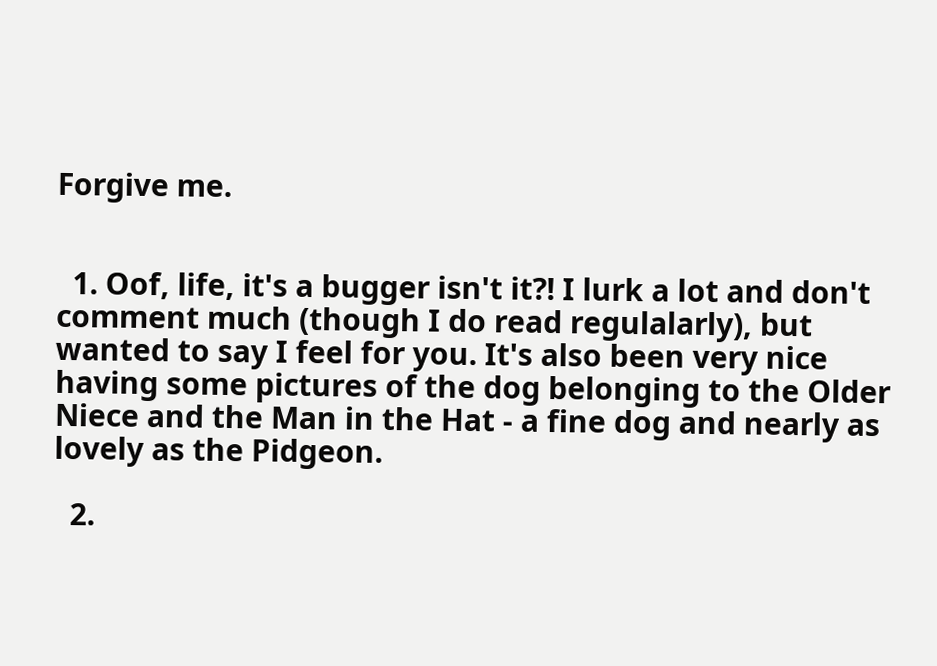Forgive me.


  1. Oof, life, it's a bugger isn't it?! I lurk a lot and don't comment much (though I do read regulalarly), but wanted to say I feel for you. It's also been very nice having some pictures of the dog belonging to the Older Niece and the Man in the Hat - a fine dog and nearly as lovely as the Pidgeon.

  2.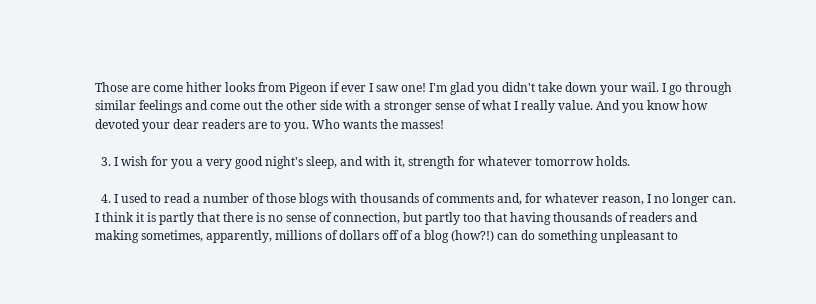Those are come hither looks from Pigeon if ever I saw one! I'm glad you didn't take down your wail. I go through similar feelings and come out the other side with a stronger sense of what I really value. And you know how devoted your dear readers are to you. Who wants the masses!

  3. I wish for you a very good night's sleep, and with it, strength for whatever tomorrow holds.

  4. I used to read a number of those blogs with thousands of comments and, for whatever reason, I no longer can. I think it is partly that there is no sense of connection, but partly too that having thousands of readers and making sometimes, apparently, millions of dollars off of a blog (how?!) can do something unpleasant to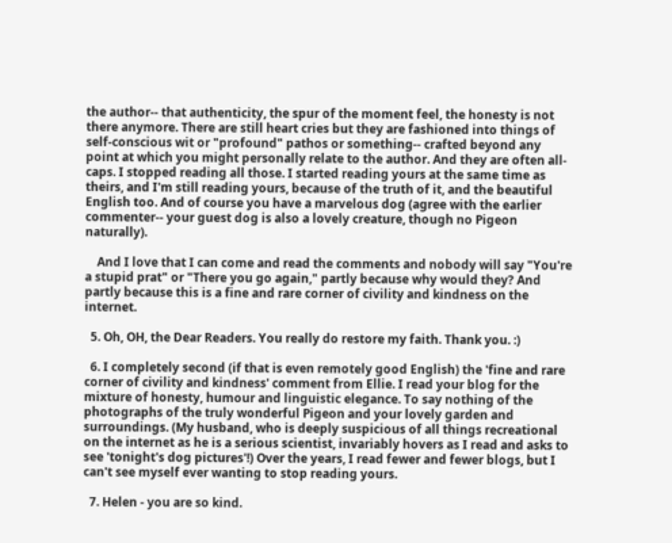the author-- that authenticity, the spur of the moment feel, the honesty is not there anymore. There are still heart cries but they are fashioned into things of self-conscious wit or "profound" pathos or something-- crafted beyond any point at which you might personally relate to the author. And they are often all-caps. I stopped reading all those. I started reading yours at the same time as theirs, and I'm still reading yours, because of the truth of it, and the beautiful English too. And of course you have a marvelous dog (agree with the earlier commenter-- your guest dog is also a lovely creature, though no Pigeon naturally).

    And I love that I can come and read the comments and nobody will say "You're a stupid prat" or "There you go again," partly because why would they? And partly because this is a fine and rare corner of civility and kindness on the internet.

  5. Oh, OH, the Dear Readers. You really do restore my faith. Thank you. :)

  6. I completely second (if that is even remotely good English) the 'fine and rare corner of civility and kindness' comment from Ellie. I read your blog for the mixture of honesty, humour and linguistic elegance. To say nothing of the photographs of the truly wonderful Pigeon and your lovely garden and surroundings. (My husband, who is deeply suspicious of all things recreational on the internet as he is a serious scientist, invariably hovers as I read and asks to see 'tonight's dog pictures'!) Over the years, I read fewer and fewer blogs, but I can't see myself ever wanting to stop reading yours.

  7. Helen - you are so kind.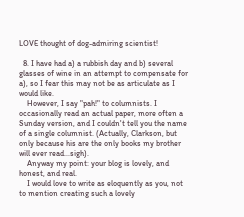LOVE thought of dog-admiring scientist!

  8. I have had a) a rubbish day and b) several glasses of wine in an attempt to compensate for a), so I fear this may not be as articulate as I would like.
    However, I say "pah!" to columnists. I occasionally read an actual paper, more often a Sunday version, and I couldn't tell you the name of a single columnist. (Actually, Clarkson, but only because his are the only books my brother will ever read...sigh).
    Anyway my point: your blog is lovely, and honest, and real.
    I would love to write as eloquently as you, not to mention creating such a lovely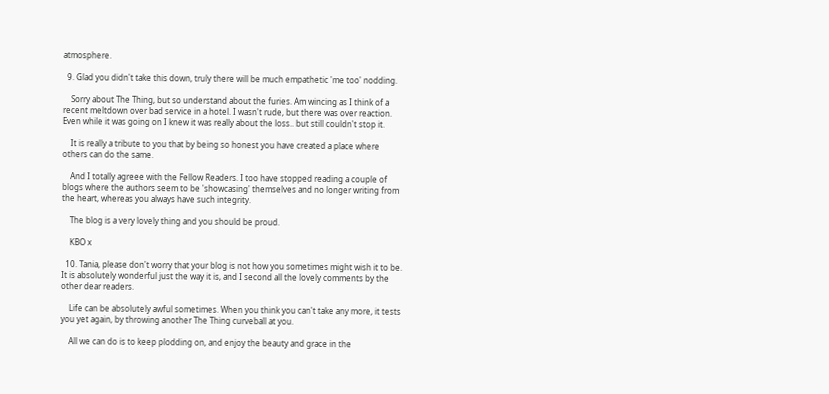atmosphere.

  9. Glad you didn't take this down, truly there will be much empathetic 'me too' nodding.

    Sorry about The Thing, but so understand about the furies. Am wincing as I think of a recent meltdown over bad service in a hotel. I wasn't rude, but there was over reaction. Even while it was going on I knew it was really about the loss.. but still couldn't stop it.

    It is really a tribute to you that by being so honest you have created a place where others can do the same.

    And I totally agreee with the Fellow Readers. I too have stopped reading a couple of blogs where the authors seem to be 'showcasing' themselves and no longer writing from the heart, whereas you always have such integrity.

    The blog is a very lovely thing and you should be proud.

    KBO x

  10. Tania, please don't worry that your blog is not how you sometimes might wish it to be. It is absolutely wonderful just the way it is, and I second all the lovely comments by the other dear readers.

    Life can be absolutely awful sometimes. When you think you can't take any more, it tests you yet again, by throwing another The Thing curveball at you.

    All we can do is to keep plodding on, and enjoy the beauty and grace in the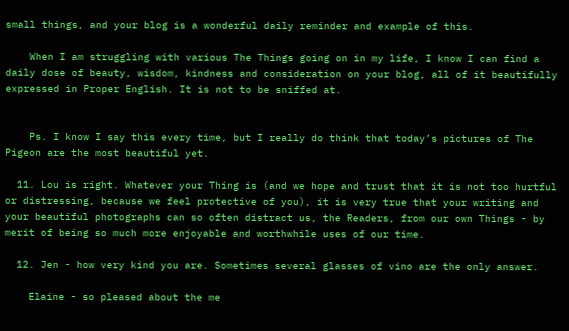small things, and your blog is a wonderful daily reminder and example of this.

    When I am struggling with various The Things going on in my life, I know I can find a daily dose of beauty, wisdom, kindness and consideration on your blog, all of it beautifully expressed in Proper English. It is not to be sniffed at.


    Ps. I know I say this every time, but I really do think that today’s pictures of The Pigeon are the most beautiful yet.

  11. Lou is right. Whatever your Thing is (and we hope and trust that it is not too hurtful or distressing, because we feel protective of you), it is very true that your writing and your beautiful photographs can so often distract us, the Readers, from our own Things - by merit of being so much more enjoyable and worthwhile uses of our time.

  12. Jen - how very kind you are. Sometimes several glasses of vino are the only answer.

    Elaine - so pleased about the me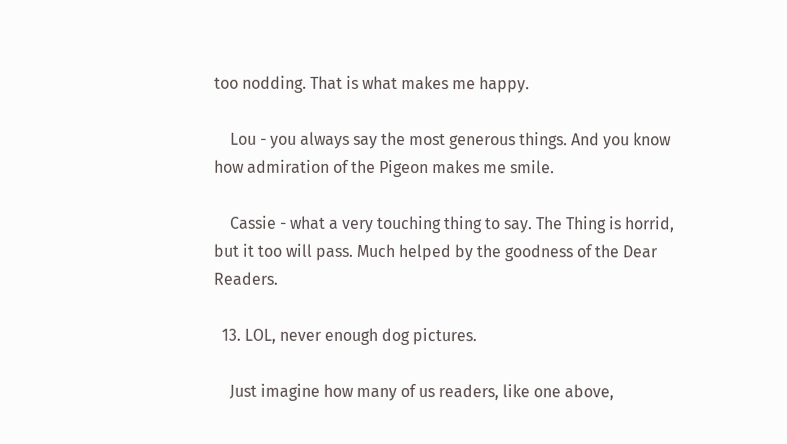too nodding. That is what makes me happy.

    Lou - you always say the most generous things. And you know how admiration of the Pigeon makes me smile.

    Cassie - what a very touching thing to say. The Thing is horrid, but it too will pass. Much helped by the goodness of the Dear Readers.

  13. LOL, never enough dog pictures.

    Just imagine how many of us readers, like one above,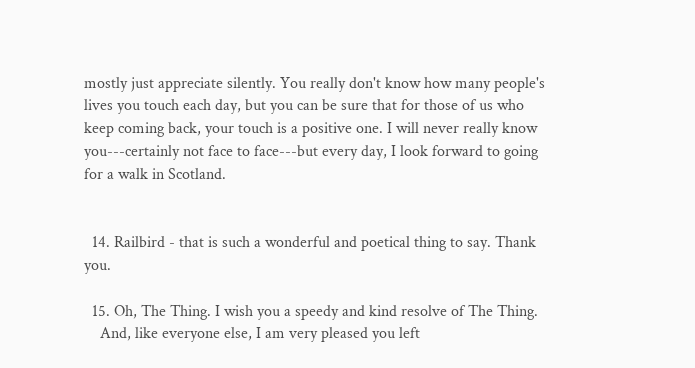mostly just appreciate silently. You really don't know how many people's lives you touch each day, but you can be sure that for those of us who keep coming back, your touch is a positive one. I will never really know you---certainly not face to face---but every day, I look forward to going for a walk in Scotland.


  14. Railbird - that is such a wonderful and poetical thing to say. Thank you.

  15. Oh, The Thing. I wish you a speedy and kind resolve of The Thing.
    And, like everyone else, I am very pleased you left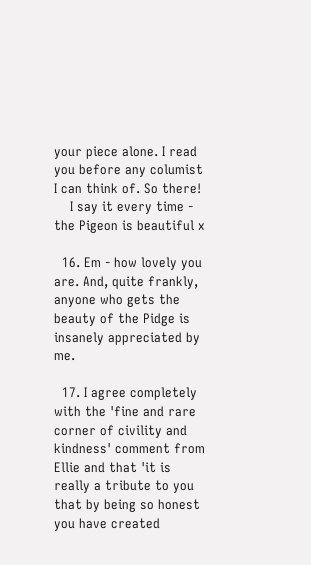your piece alone. I read you before any columist I can think of. So there!
    I say it every time - the Pigeon is beautiful x

  16. Em - how lovely you are. And, quite frankly, anyone who gets the beauty of the Pidge is insanely appreciated by me.

  17. I agree completely with the 'fine and rare corner of civility and kindness' comment from Ellie and that 'it is really a tribute to you that by being so honest you have created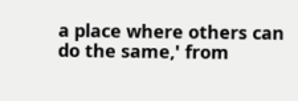a place where others can do the same,' from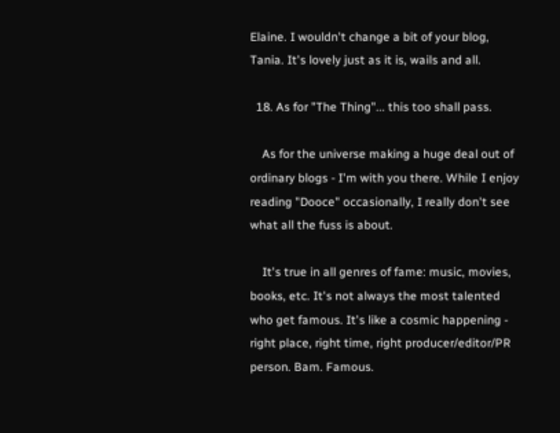Elaine. I wouldn't change a bit of your blog, Tania. It's lovely just as it is, wails and all.

  18. As for "The Thing"... this too shall pass.

    As for the universe making a huge deal out of ordinary blogs - I'm with you there. While I enjoy reading "Dooce" occasionally, I really don't see what all the fuss is about.

    It's true in all genres of fame: music, movies, books, etc. It's not always the most talented who get famous. It's like a cosmic happening - right place, right time, right producer/editor/PR person. Bam. Famous.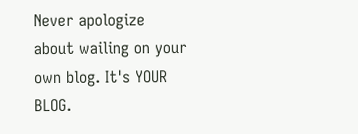Never apologize about wailing on your own blog. It's YOUR BLOG.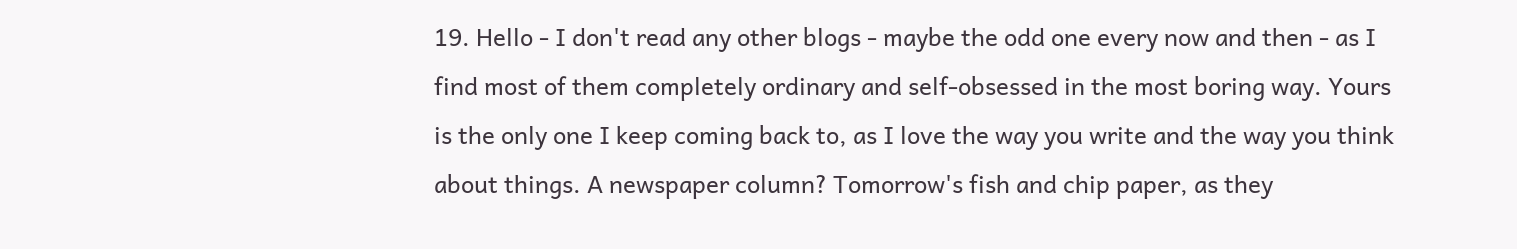19. Hello - I don't read any other blogs - maybe the odd one every now and then - as I find most of them completely ordinary and self-obsessed in the most boring way. Yours is the only one I keep coming back to, as I love the way you write and the way you think about things. A newspaper column? Tomorrow's fish and chip paper, as they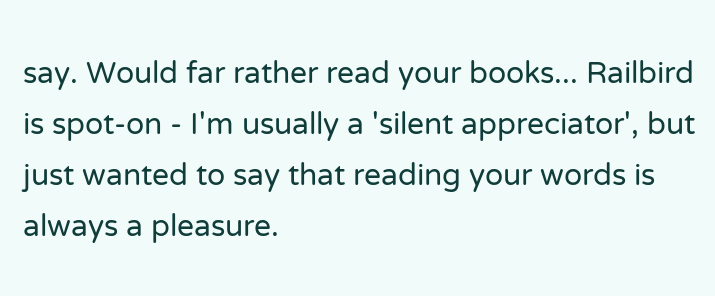say. Would far rather read your books... Railbird is spot-on - I'm usually a 'silent appreciator', but just wanted to say that reading your words is always a pleasure.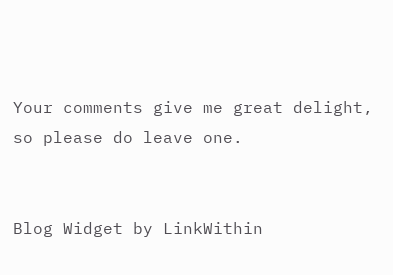Your comments give me great delight, so please do leave one.


Blog Widget by LinkWithin